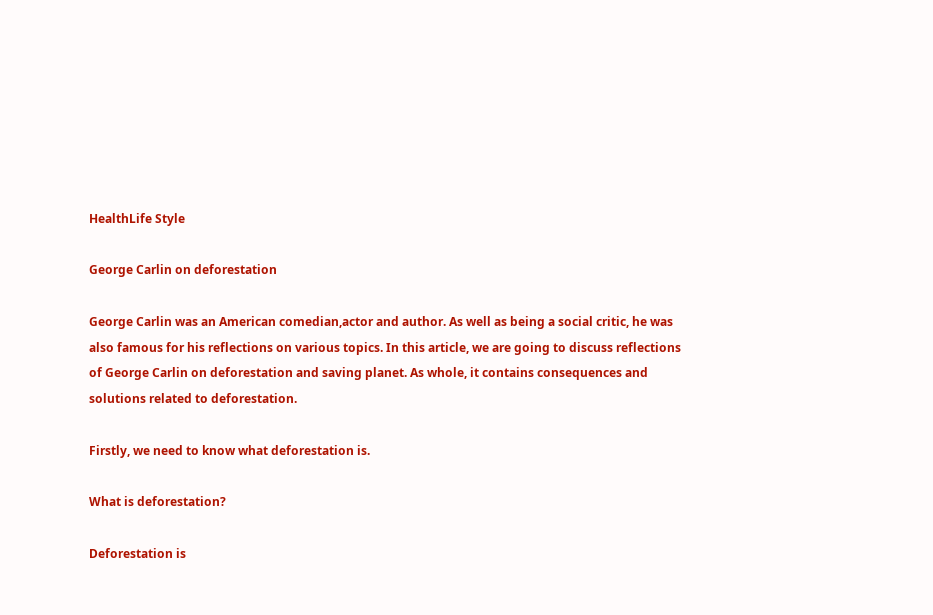HealthLife Style

George Carlin on deforestation

George Carlin was an American comedian,actor and author. As well as being a social critic, he was also famous for his reflections on various topics. In this article, we are going to discuss reflections of George Carlin on deforestation and saving planet. As whole, it contains consequences and solutions related to deforestation.

Firstly, we need to know what deforestation is.

What is deforestation?

Deforestation is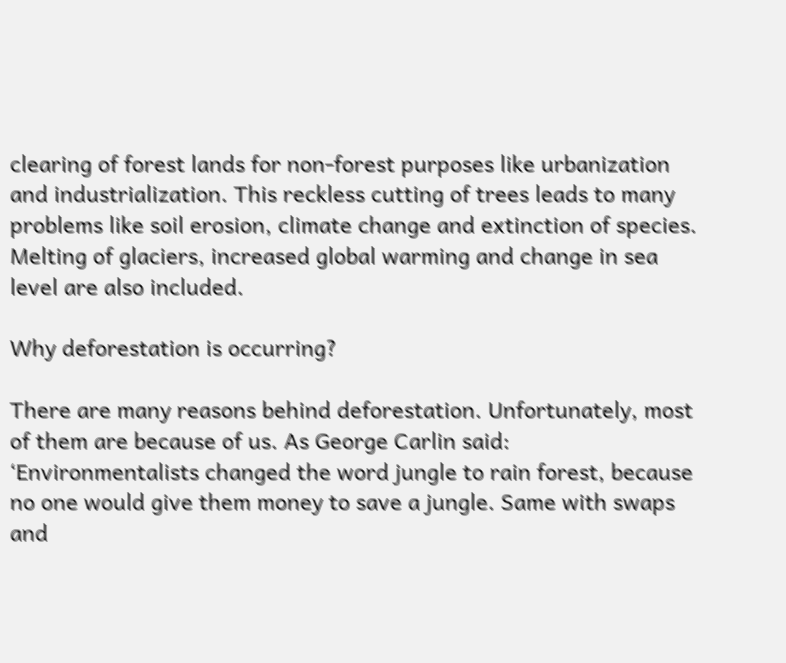clearing of forest lands for non-forest purposes like urbanization and industrialization. This reckless cutting of trees leads to many problems like soil erosion, climate change and extinction of species. Melting of glaciers, increased global warming and change in sea level are also included.

Why deforestation is occurring?

There are many reasons behind deforestation. Unfortunately, most of them are because of us. As George Carlin said: ‘Environmentalists changed the word jungle to rain forest, because no one would give them money to save a jungle. Same with swaps and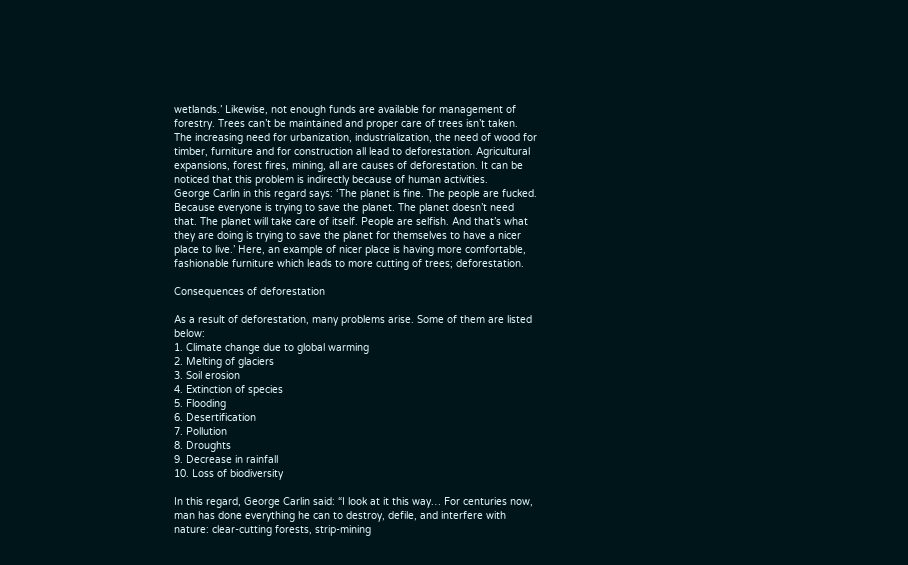wetlands.’ Likewise, not enough funds are available for management of forestry. Trees can’t be maintained and proper care of trees isn’t taken.
The increasing need for urbanization, industrialization, the need of wood for timber, furniture and for construction all lead to deforestation. Agricultural expansions, forest fires, mining, all are causes of deforestation. It can be noticed that this problem is indirectly because of human activities.
George Carlin in this regard says: ‘The planet is fine. The people are fucked. Because everyone is trying to save the planet. The planet doesn’t need that. The planet will take care of itself. People are selfish. And that’s what they are doing is trying to save the planet for themselves to have a nicer place to live.’ Here, an example of nicer place is having more comfortable, fashionable furniture which leads to more cutting of trees; deforestation.

Consequences of deforestation

As a result of deforestation, many problems arise. Some of them are listed below:
1. Climate change due to global warming
2. Melting of glaciers
3. Soil erosion
4. Extinction of species
5. Flooding
6. Desertification
7. Pollution
8. Droughts
9. Decrease in rainfall
10. Loss of biodiversity

In this regard, George Carlin said: “I look at it this way… For centuries now, man has done everything he can to destroy, defile, and interfere with nature: clear-cutting forests, strip-mining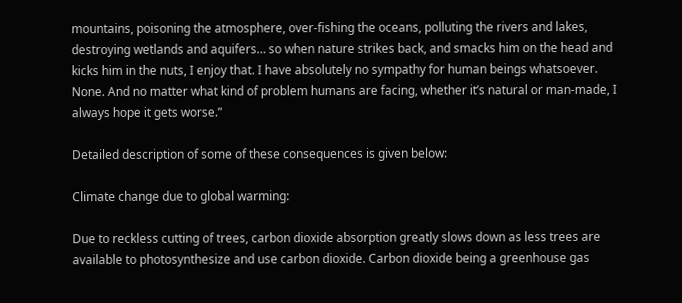mountains, poisoning the atmosphere, over-fishing the oceans, polluting the rivers and lakes, destroying wetlands and aquifers… so when nature strikes back, and smacks him on the head and kicks him in the nuts, I enjoy that. I have absolutely no sympathy for human beings whatsoever. None. And no matter what kind of problem humans are facing, whether it’s natural or man-made, I always hope it gets worse.”

Detailed description of some of these consequences is given below:

Climate change due to global warming:

Due to reckless cutting of trees, carbon dioxide absorption greatly slows down as less trees are available to photosynthesize and use carbon dioxide. Carbon dioxide being a greenhouse gas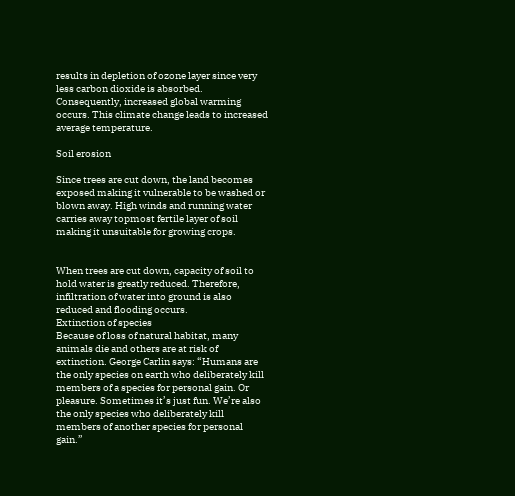results in depletion of ozone layer since very less carbon dioxide is absorbed. Consequently, increased global warming occurs. This climate change leads to increased average temperature.

Soil erosion

Since trees are cut down, the land becomes exposed making it vulnerable to be washed or blown away. High winds and running water carries away topmost fertile layer of soil making it unsuitable for growing crops.


When trees are cut down, capacity of soil to hold water is greatly reduced. Therefore, infiltration of water into ground is also reduced and flooding occurs.
Extinction of species
Because of loss of natural habitat, many animals die and others are at risk of extinction. George Carlin says: “Humans are the only species on earth who deliberately kill members of a species for personal gain. Or pleasure. Sometimes it’s just fun. We’re also the only species who deliberately kill members of another species for personal gain.”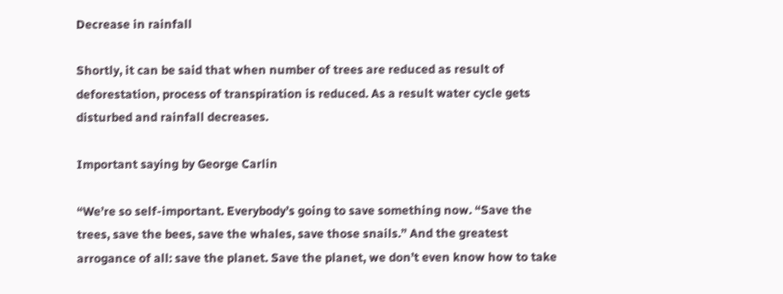Decrease in rainfall

Shortly, it can be said that when number of trees are reduced as result of deforestation, process of transpiration is reduced. As a result water cycle gets disturbed and rainfall decreases.

Important saying by George Carlin

“We’re so self-important. Everybody’s going to save something now. “Save the trees, save the bees, save the whales, save those snails.” And the greatest arrogance of all: save the planet. Save the planet, we don’t even know how to take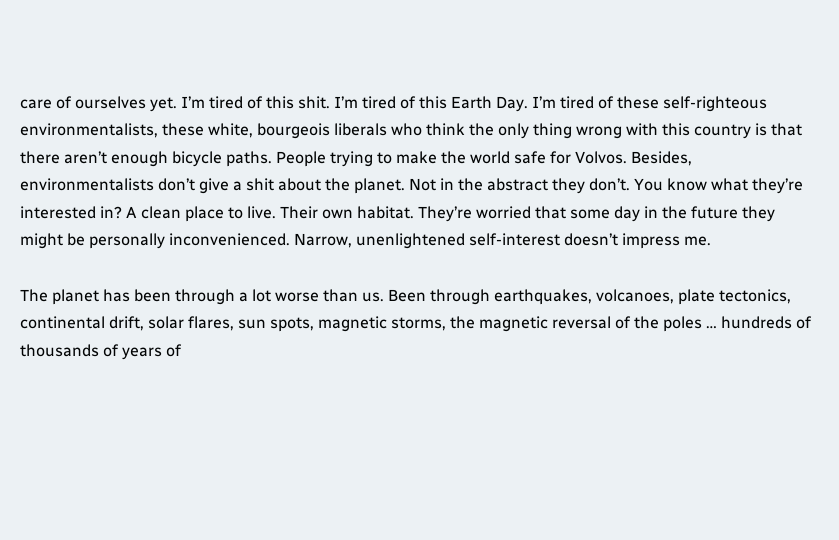care of ourselves yet. I’m tired of this shit. I’m tired of this Earth Day. I’m tired of these self-righteous environmentalists, these white, bourgeois liberals who think the only thing wrong with this country is that there aren’t enough bicycle paths. People trying to make the world safe for Volvos. Besides, environmentalists don’t give a shit about the planet. Not in the abstract they don’t. You know what they’re interested in? A clean place to live. Their own habitat. They’re worried that some day in the future they might be personally inconvenienced. Narrow, unenlightened self-interest doesn’t impress me.

The planet has been through a lot worse than us. Been through earthquakes, volcanoes, plate tectonics, continental drift, solar flares, sun spots, magnetic storms, the magnetic reversal of the poles … hundreds of thousands of years of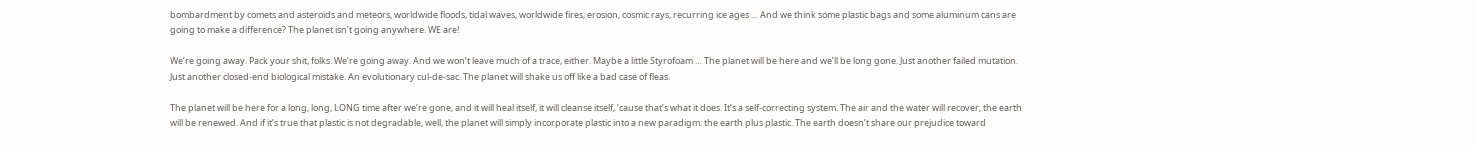bombardment by comets and asteroids and meteors, worldwide floods, tidal waves, worldwide fires, erosion, cosmic rays, recurring ice ages … And we think some plastic bags and some aluminum cans are going to make a difference? The planet isn’t going anywhere. WE are!

We’re going away. Pack your shit, folks. We’re going away. And we won’t leave much of a trace, either. Maybe a little Styrofoam … The planet will be here and we’ll be long gone. Just another failed mutation. Just another closed-end biological mistake. An evolutionary cul-de-sac. The planet will shake us off like a bad case of fleas.

The planet will be here for a long, long, LONG time after we’re gone, and it will heal itself, it will cleanse itself, ’cause that’s what it does. It’s a self-correcting system. The air and the water will recover, the earth will be renewed. And if it’s true that plastic is not degradable, well, the planet will simply incorporate plastic into a new paradigm: the earth plus plastic. The earth doesn’t share our prejudice toward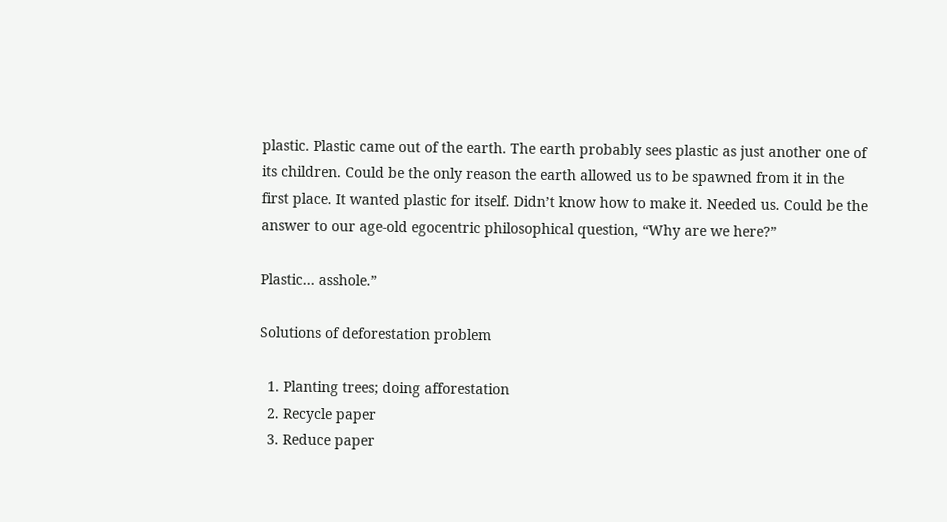plastic. Plastic came out of the earth. The earth probably sees plastic as just another one of its children. Could be the only reason the earth allowed us to be spawned from it in the first place. It wanted plastic for itself. Didn’t know how to make it. Needed us. Could be the answer to our age-old egocentric philosophical question, “Why are we here?”

Plastic… asshole.”

Solutions of deforestation problem

  1. Planting trees; doing afforestation
  2. Recycle paper
  3. Reduce paper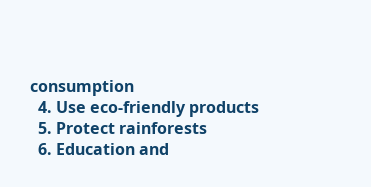consumption
  4. Use eco-friendly products
  5. Protect rainforests
  6. Education and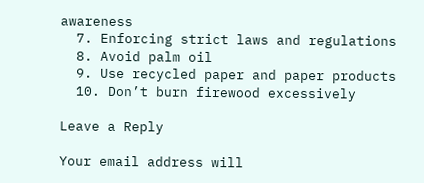awareness
  7. Enforcing strict laws and regulations
  8. Avoid palm oil
  9. Use recycled paper and paper products
  10. Don’t burn firewood excessively

Leave a Reply

Your email address will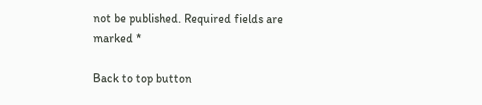not be published. Required fields are marked *

Back to top button